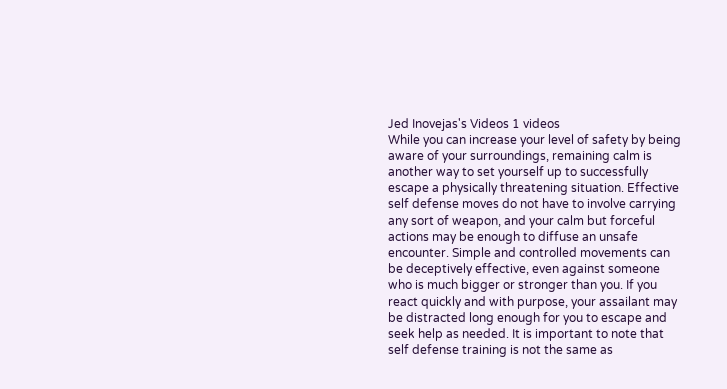Jed Inovejas's Videos 1 videos
While you can increase your level of safety by being aware of your surroundings, remaining calm is another way to set yourself up to successfully escape a physically threatening situation. Effective self defense moves do not have to involve carrying any sort of weapon, and your calm but forceful actions may be enough to diffuse an unsafe encounter. Simple and controlled movements can be deceptively effective, even against someone who is much bigger or stronger than you. If you react quickly and with purpose, your assailant may be distracted long enough for you to escape and seek help as needed. It is important to note that self defense training is not the same as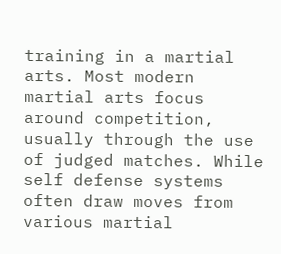training in a martial arts. Most modern martial arts focus around competition, usually through the use of judged matches. While self defense systems often draw moves from various martial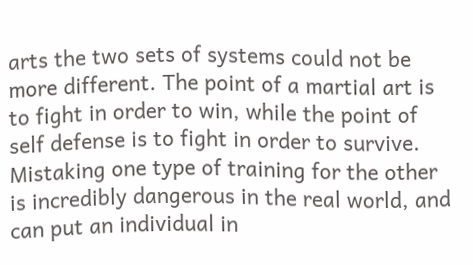arts the two sets of systems could not be more different. The point of a martial art is to fight in order to win, while the point of self defense is to fight in order to survive. Mistaking one type of training for the other is incredibly dangerous in the real world, and can put an individual in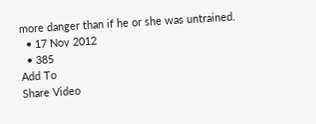more danger than if he or she was untrained.
  • 17 Nov 2012
  • 385
Add To
Share Video